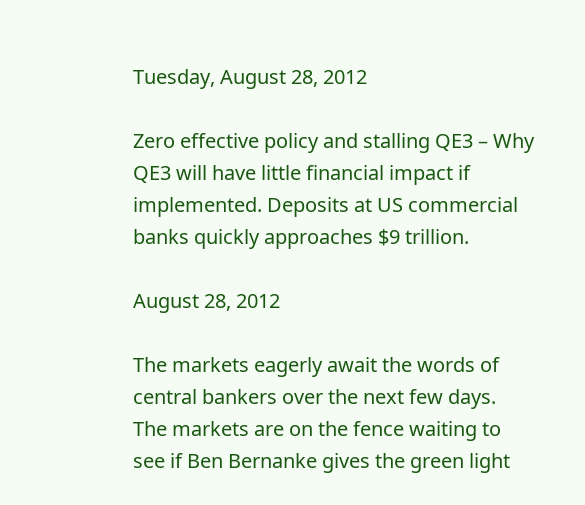Tuesday, August 28, 2012

Zero effective policy and stalling QE3 – Why QE3 will have little financial impact if implemented. Deposits at US commercial banks quickly approaches $9 trillion.

August 28, 2012

The markets eagerly await the words of central bankers over the next few days.  The markets are on the fence waiting to see if Ben Bernanke gives the green light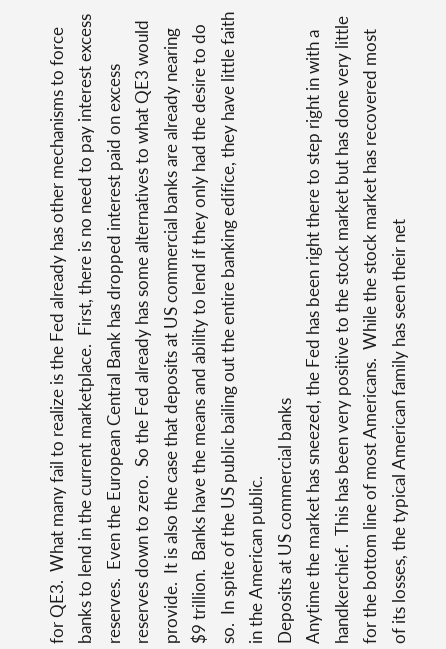for QE3.  What many fail to realize is the Fed already has other mechanisms to force banks to lend in the current marketplace.  First, there is no need to pay interest excess reserves.  Even the European Central Bank has dropped interest paid on excess reserves down to zero.  So the Fed already has some alternatives to what QE3 would provide.  It is also the case that deposits at US commercial banks are already nearing $9 trillion.  Banks have the means and ability to lend if they only had the desire to do so.  In spite of the US public bailing out the entire banking edifice, they have little faith in the American public.
Deposits at US commercial banks
Anytime the market has sneezed, the Fed has been right there to step right in with a handkerchief.  This has been very positive to the stock market but has done very little for the bottom line of most Americans.  While the stock market has recovered most of its losses, the typical American family has seen their net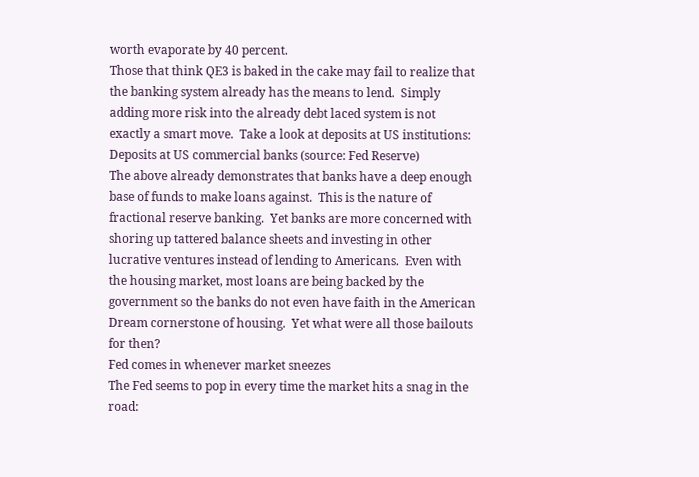worth evaporate by 40 percent.
Those that think QE3 is baked in the cake may fail to realize that the banking system already has the means to lend.  Simply adding more risk into the already debt laced system is not exactly a smart move.  Take a look at deposits at US institutions:
Deposits at US commercial banks (source: Fed Reserve)
The above already demonstrates that banks have a deep enough base of funds to make loans against.  This is the nature of fractional reserve banking.  Yet banks are more concerned with shoring up tattered balance sheets and investing in other lucrative ventures instead of lending to Americans.  Even with the housing market, most loans are being backed by the government so the banks do not even have faith in the American Dream cornerstone of housing.  Yet what were all those bailouts for then?
Fed comes in whenever market sneezes
The Fed seems to pop in every time the market hits a snag in the road: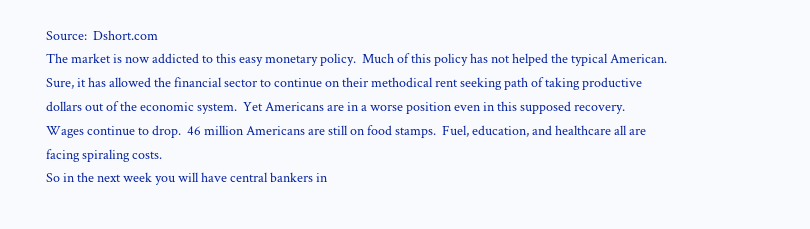Source:  Dshort.com
The market is now addicted to this easy monetary policy.  Much of this policy has not helped the typical American.  Sure, it has allowed the financial sector to continue on their methodical rent seeking path of taking productive dollars out of the economic system.  Yet Americans are in a worse position even in this supposed recovery.  Wages continue to drop.  46 million Americans are still on food stamps.  Fuel, education, and healthcare all are facing spiraling costs.
So in the next week you will have central bankers in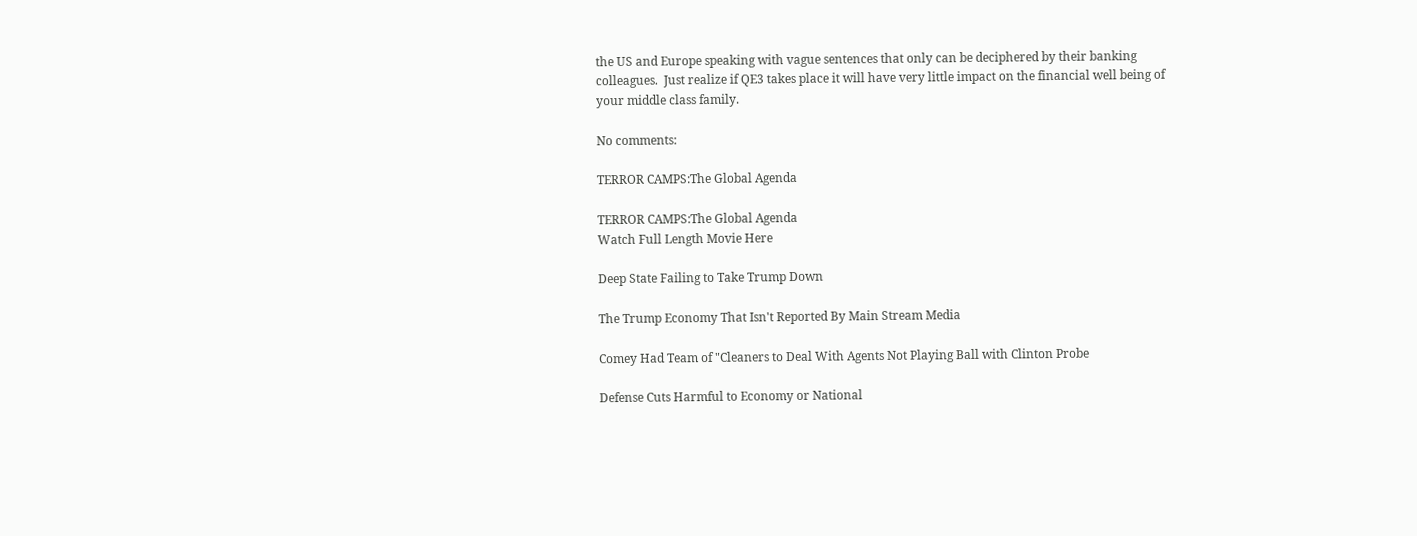the US and Europe speaking with vague sentences that only can be deciphered by their banking colleagues.  Just realize if QE3 takes place it will have very little impact on the financial well being of your middle class family.

No comments:

TERROR CAMPS:The Global Agenda

TERROR CAMPS:The Global Agenda
Watch Full Length Movie Here

Deep State Failing to Take Trump Down

The Trump Economy That Isn't Reported By Main Stream Media

Comey Had Team of "Cleaners to Deal With Agents Not Playing Ball with Clinton Probe

Defense Cuts Harmful to Economy or National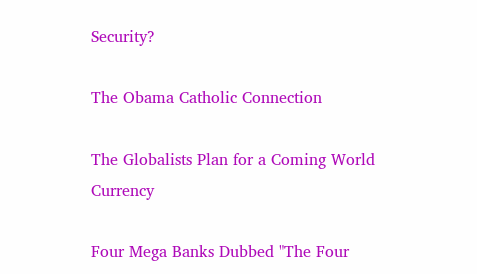Security?

The Obama Catholic Connection

The Globalists Plan for a Coming World Currency

Four Mega Banks Dubbed "The Four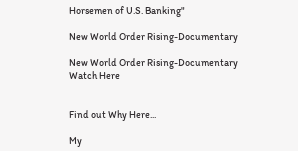Horsemen of U.S. Banking"

New World Order Rising-Documentary

New World Order Rising-Documentary
Watch Here


Find out Why Here...

My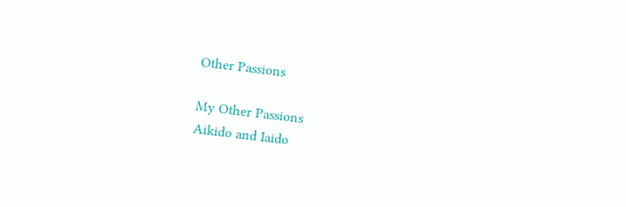Other Passions

My Other Passions
Aikido and Iaido